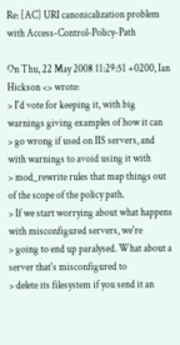Re: [AC] URI canonicalization problem with Access-Control-Policy-Path

On Thu, 22 May 2008 11:29:51 +0200, Ian Hickson <> wrote:
> I'd vote for keeping it, with big warnings giving examples of how it can
> go wrong if used on IIS servers, and with warnings to avoid using it with
> mod_rewrite rules that map things out of the scope of the policy path.
> If we start worrying about what happens with misconfigured servers, we're
> going to end up paralysed. What about a server that's misconfigured to
> delete its filesystem if you send it an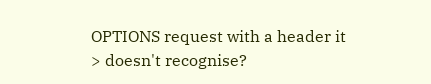OPTIONS request with a header it
> doesn't recognise?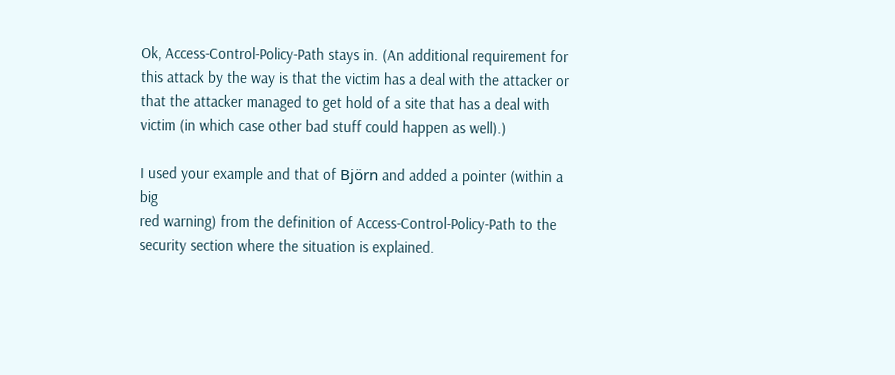Ok, Access-Control-Policy-Path stays in. (An additional requirement for
this attack by the way is that the victim has a deal with the attacker or
that the attacker managed to get hold of a site that has a deal with
victim (in which case other bad stuff could happen as well).)

I used your example and that of Björn and added a pointer (within a big
red warning) from the definition of Access-Control-Policy-Path to the
security section where the situation is explained.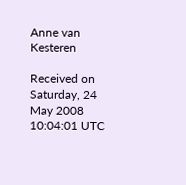Anne van Kesteren

Received on Saturday, 24 May 2008 10:04:01 UTC